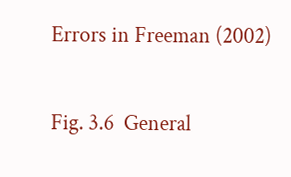Errors in Freeman (2002)

Fig. 3.6  General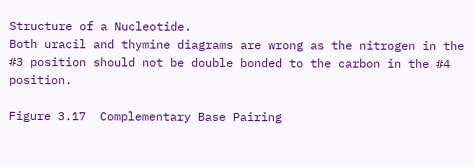Structure of a Nucleotide.
Both uracil and thymine diagrams are wrong as the nitrogen in the #3 position should not be double bonded to the carbon in the #4 position.

Figure 3.17  Complementary Base Pairing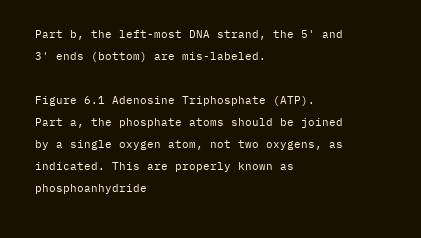Part b, the left-most DNA strand, the 5' and 3' ends (bottom) are mis-labeled.

Figure 6.1 Adenosine Triphosphate (ATP).
Part a, the phosphate atoms should be joined by a single oxygen atom, not two oxygens, as indicated. This are properly known as phosphoanhydride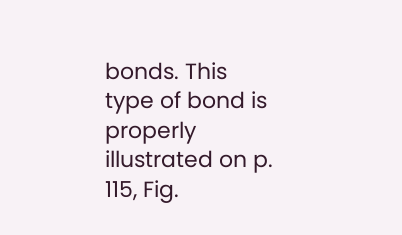bonds. This type of bond is properly illustrated on p. 115, Fig.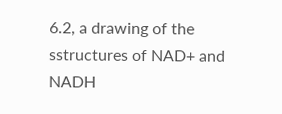6.2, a drawing of the sstructures of NAD+ and NADH